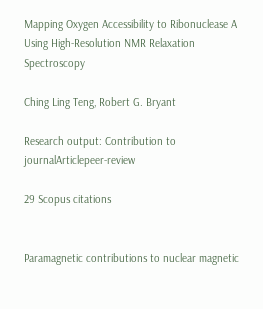Mapping Oxygen Accessibility to Ribonuclease A Using High-Resolution NMR Relaxation Spectroscopy

Ching Ling Teng, Robert G. Bryant

Research output: Contribution to journalArticlepeer-review

29 Scopus citations


Paramagnetic contributions to nuclear magnetic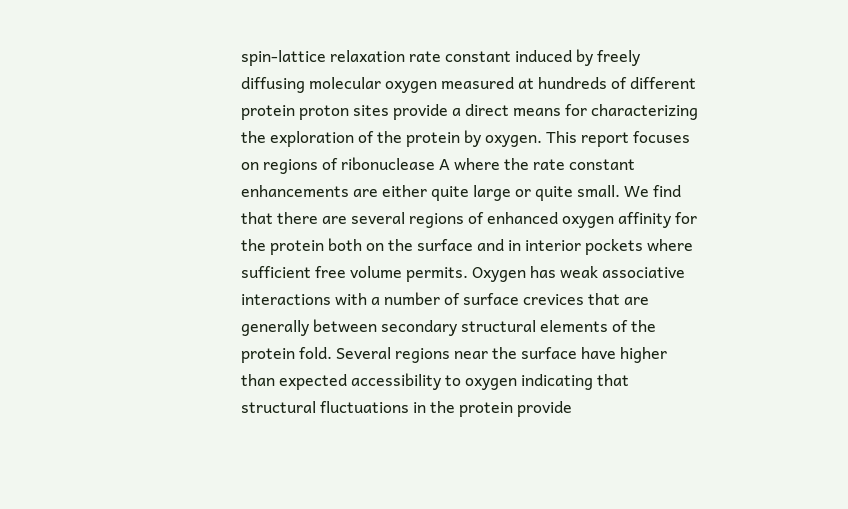spin-lattice relaxation rate constant induced by freely diffusing molecular oxygen measured at hundreds of different protein proton sites provide a direct means for characterizing the exploration of the protein by oxygen. This report focuses on regions of ribonuclease A where the rate constant enhancements are either quite large or quite small. We find that there are several regions of enhanced oxygen affinity for the protein both on the surface and in interior pockets where sufficient free volume permits. Oxygen has weak associative interactions with a number of surface crevices that are generally between secondary structural elements of the protein fold. Several regions near the surface have higher than expected accessibility to oxygen indicating that structural fluctuations in the protein provide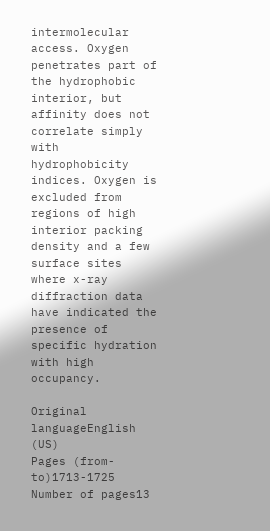intermolecular access. Oxygen penetrates part of the hydrophobic interior, but affinity does not correlate simply with hydrophobicity indices. Oxygen is excluded from regions of high interior packing density and a few surface sites where x-ray diffraction data have indicated the presence of specific hydration with high occupancy.

Original languageEnglish (US)
Pages (from-to)1713-1725
Number of pages13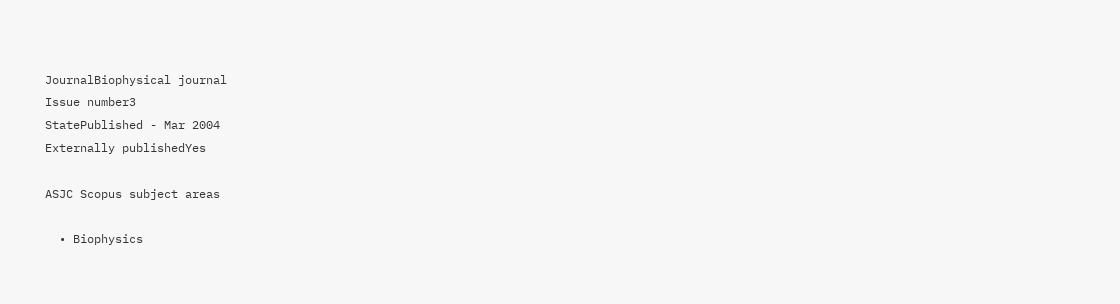JournalBiophysical journal
Issue number3
StatePublished - Mar 2004
Externally publishedYes

ASJC Scopus subject areas

  • Biophysics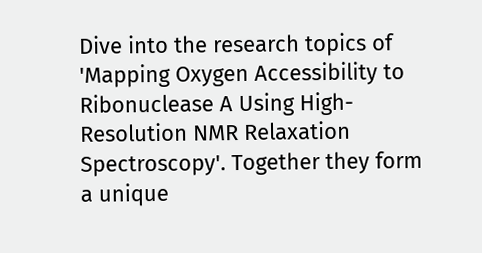Dive into the research topics of 'Mapping Oxygen Accessibility to Ribonuclease A Using High-Resolution NMR Relaxation Spectroscopy'. Together they form a unique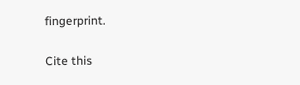fingerprint.

Cite this